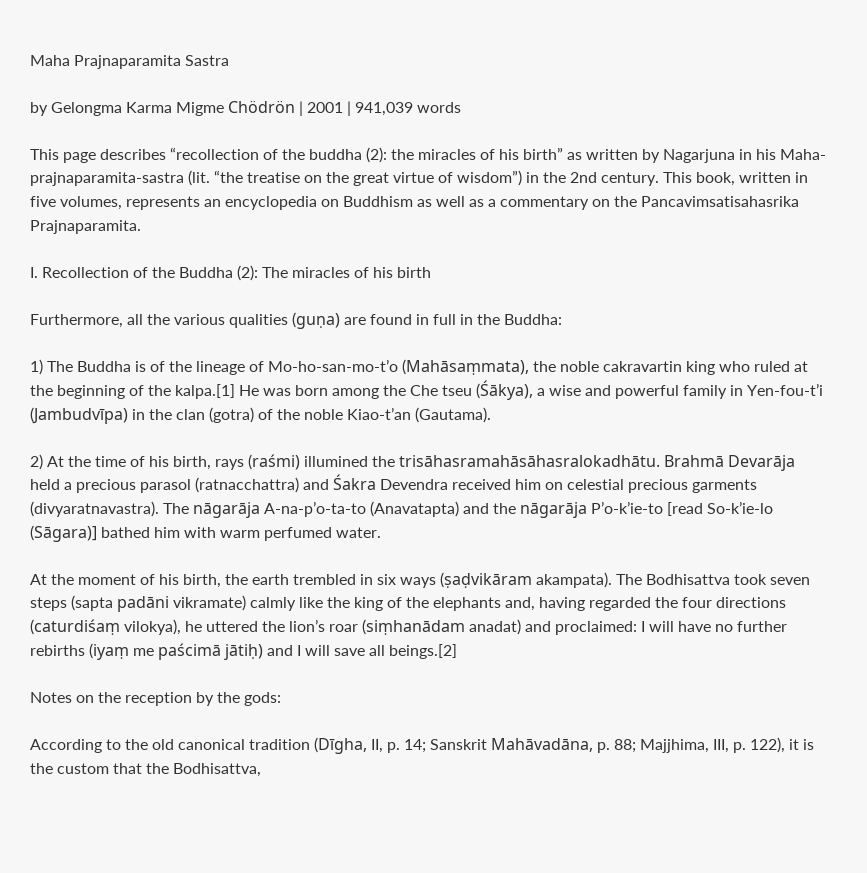Maha Prajnaparamita Sastra

by Gelongma Karma Migme Chödrön | 2001 | 941,039 words

This page describes “recollection of the buddha (2): the miracles of his birth” as written by Nagarjuna in his Maha-prajnaparamita-sastra (lit. “the treatise on the great virtue of wisdom”) in the 2nd century. This book, written in five volumes, represents an encyclopedia on Buddhism as well as a commentary on the Pancavimsatisahasrika Prajnaparamita.

I. Recollection of the Buddha (2): The miracles of his birth

Furthermore, all the various qualities (guṇa) are found in full in the Buddha:

1) The Buddha is of the lineage of Mo-ho-san-mo-t’o (Mahāsaṃmata), the noble cakravartin king who ruled at the beginning of the kalpa.[1] He was born among the Che tseu (Śākya), a wise and powerful family in Yen-fou-t’i (Jambudvīpa) in the clan (gotra) of the noble Kiao-t’an (Gautama).

2) At the time of his birth, rays (raśmi) illumined the trisāhasramahāsāhasralokadhātu. Brahmā Devarāja held a precious parasol (ratnacchattra) and Śakra Devendra received him on celestial precious garments (divyaratnavastra). The nāgarāja A-na-p’o-ta-to (Anavatapta) and the nāgarāja P’o-k’ie-to [read So-k’ie-lo (Sāgara)] bathed him with warm perfumed water.

At the moment of his birth, the earth trembled in six ways (ṣaḍvikāram akampata). The Bodhisattva took seven steps (sapta padāni vikramate) calmly like the king of the elephants and, having regarded the four directions (caturdiśaṃ vilokya), he uttered the lion’s roar (siṃhanādam anadat) and proclaimed: I will have no further rebirths (iyaṃ me paścimā jātiḥ) and I will save all beings.[2]

Notes on the reception by the gods:

According to the old canonical tradition (Dīgha, II, p. 14; Sanskrit Mahāvadāna, p. 88; Majjhima, III, p. 122), it is the custom that the Bodhisattva,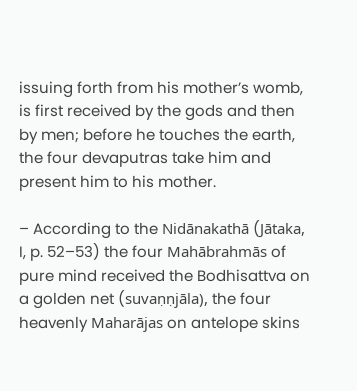issuing forth from his mother’s womb, is first received by the gods and then by men; before he touches the earth, the four devaputras take him and present him to his mother.

– According to the Nidānakathā (Jātaka, I, p. 52–53) the four Mahābrahmās of pure mind received the Bodhisattva on a golden net (suvaṇṇjāla), the four heavenly Maharājas on antelope skins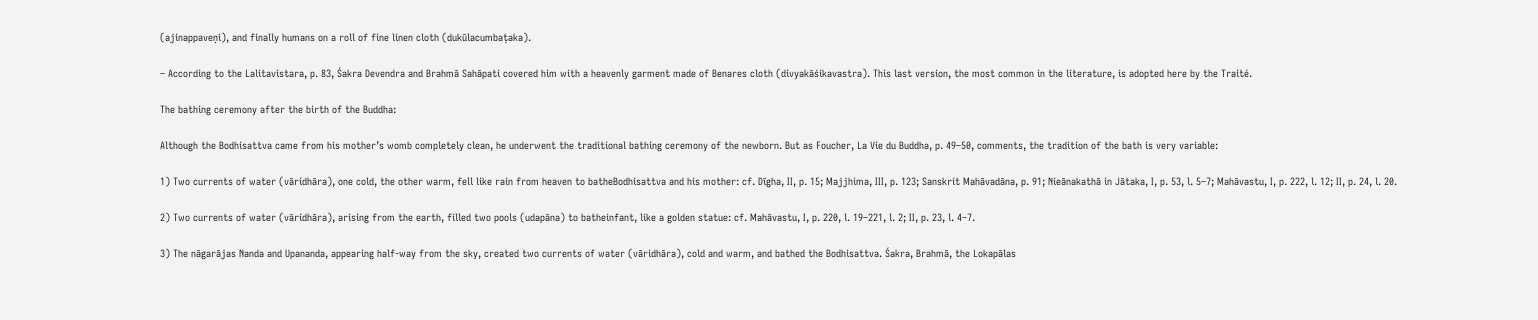(ajinappaveṇi), and finally humans on a roll of fine linen cloth (dukūlacumbaṭaka).

– According to the Lalitavistara, p. 83, Śakra Devendra and Brahmā Sahāpati covered him with a heavenly garment made of Benares cloth (divyakāśikavastra). This last version, the most common in the literature, is adopted here by the Traité.

The bathing ceremony after the birth of the Buddha:

Although the Bodhisattva came from his mother’s womb completely clean, he underwent the traditional bathing ceremony of the newborn. But as Foucher, La Vie du Buddha, p. 49–50, comments, the tradition of the bath is very variable:

1) Two currents of water (vāridhāra), one cold, the other warm, fell like rain from heaven to batheBodhisattva and his mother: cf. Dīgha, II, p. 15; Majjhima, III, p. 123; Sanskrit Mahāvadāna, p. 91; Nieānakathā in Jātaka, I, p. 53, l. 5–7; Mahāvastu, I, p. 222, l. 12; II, p. 24, l. 20.

2) Two currents of water (vāridhāra), arising from the earth, filled two pools (udapāna) to batheinfant, like a golden statue: cf. Mahāvastu, I, p. 220, l. 19–221, l. 2; II, p. 23, l. 4–7.

3) The nāgarājas Nanda and Upananda, appearing half-way from the sky, created two currents of water (vāridhāra), cold and warm, and bathed the Bodhisattva. Śakra, Brahmā, the Lokapālas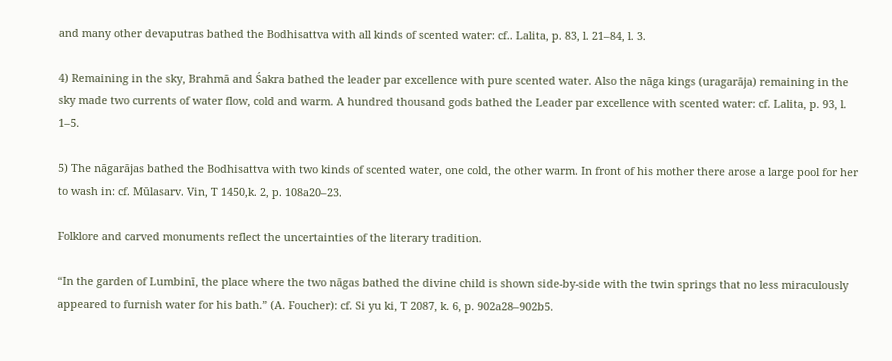and many other devaputras bathed the Bodhisattva with all kinds of scented water: cf.. Lalita, p. 83, l. 21–84, l. 3.

4) Remaining in the sky, Brahmā and Śakra bathed the leader par excellence with pure scented water. Also the nāga kings (uragarāja) remaining in the sky made two currents of water flow, cold and warm. A hundred thousand gods bathed the Leader par excellence with scented water: cf. Lalita, p. 93, l. 1–5.

5) The nāgarājas bathed the Bodhisattva with two kinds of scented water, one cold, the other warm. In front of his mother there arose a large pool for her to wash in: cf. Mūlasarv. Vin, T 1450,k. 2, p. 108a20–23.

Folklore and carved monuments reflect the uncertainties of the literary tradition.

“In the garden of Lumbinī, the place where the two nāgas bathed the divine child is shown side-by-side with the twin springs that no less miraculously appeared to furnish water for his bath.” (A. Foucher): cf. Si yu ki, T 2087, k. 6, p. 902a28–902b5.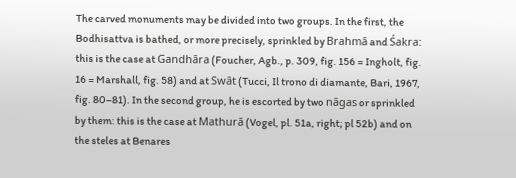The carved monuments may be divided into two groups. In the first, the Bodhisattva is bathed, or more precisely, sprinkled by Brahmā and Śakra: this is the case at Gandhāra (Foucher, Agb., p. 309, fig. 156 = Ingholt, fig. 16 = Marshall, fig. 58) and at Swāt (Tucci, Il trono di diamante, Bari, 1967, fig. 80–81). In the second group, he is escorted by two nāgas or sprinkled by them: this is the case at Mathurā (Vogel, pl. 51a, right; pl 52b) and on the steles at Benares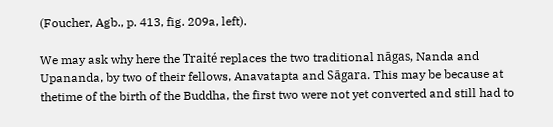(Foucher, Agb., p. 413, fig. 209a, left).

We may ask why here the Traité replaces the two traditional nāgas, Nanda and Upananda, by two of their fellows, Anavatapta and Sāgara. This may be because at thetime of the birth of the Buddha, the first two were not yet converted and still had to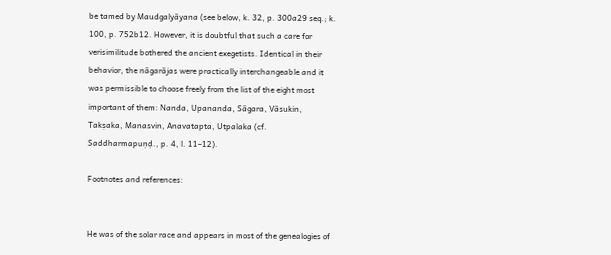be tamed by Maudgalyāyana (see below, k. 32, p. 300a29 seq.; k. 100, p. 752b12. However, it is doubtful that such a care for verisimilitude bothered the ancient exegetists. Identical in their behavior, the nāgarājas were practically interchangeable and it was permissible to choose freely from the list of the eight most important of them: Nanda, Upananda, Sāgara, Vāsukin, Takṣaka, Manasvin, Anavatapta, Utpalaka (cf. Saddharmapuṇḍ., p. 4, l. 11–12).

Footnotes and references:


He was of the solar race and appears in most of the genealogies of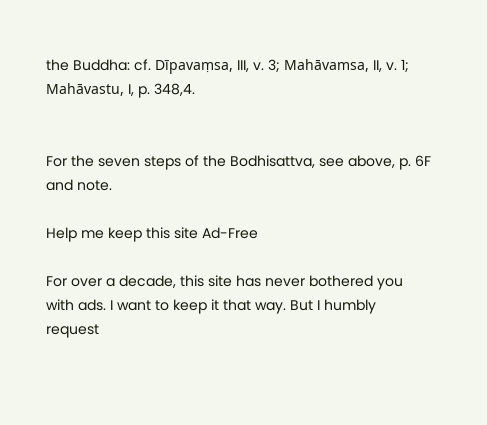the Buddha: cf. Dīpavaṃsa, III, v. 3; Mahāvamsa, II, v. 1; Mahāvastu, I, p. 348,4.


For the seven steps of the Bodhisattva, see above, p. 6F and note.

Help me keep this site Ad-Free

For over a decade, this site has never bothered you with ads. I want to keep it that way. But I humbly request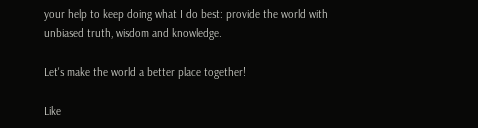your help to keep doing what I do best: provide the world with unbiased truth, wisdom and knowledge.

Let's make the world a better place together!

Like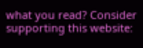what you read? Consider supporting this website: